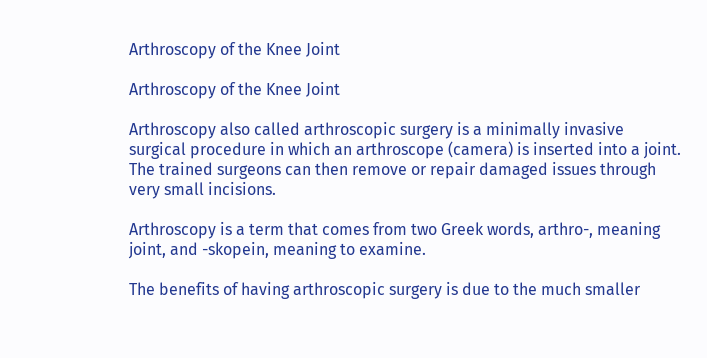Arthroscopy of the Knee Joint

Arthroscopy of the Knee Joint

Arthroscopy also called arthroscopic surgery is a minimally invasive surgical procedure in which an arthroscope (camera) is inserted into a joint. The trained surgeons can then remove or repair damaged issues through very small incisions.

Arthroscopy is a term that comes from two Greek words, arthro-, meaning joint, and -skopein, meaning to examine.

The benefits of having arthroscopic surgery is due to the much smaller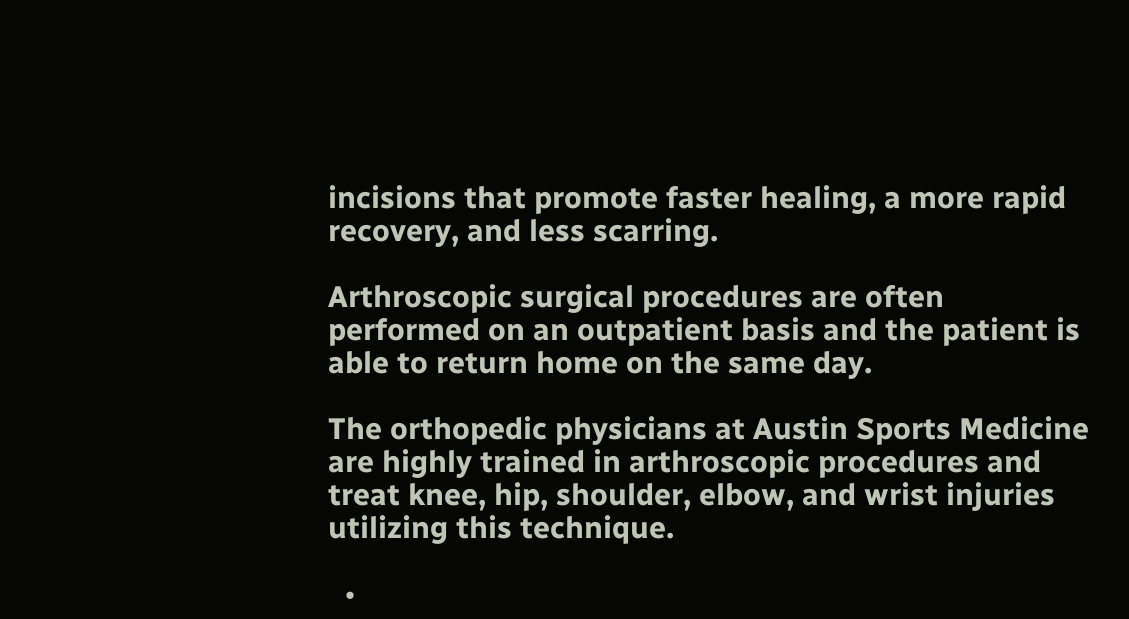incisions that promote faster healing, a more rapid recovery, and less scarring.

Arthroscopic surgical procedures are often performed on an outpatient basis and the patient is able to return home on the same day.

The orthopedic physicians at Austin Sports Medicine are highly trained in arthroscopic procedures and treat knee, hip, shoulder, elbow, and wrist injuries utilizing this technique.

  •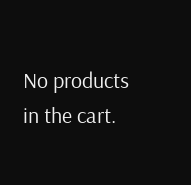No products in the cart.